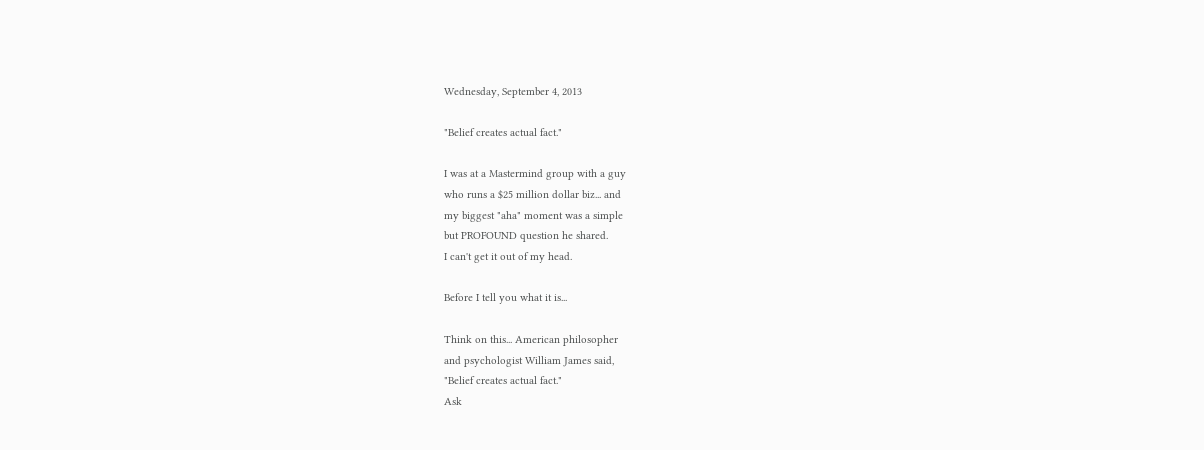Wednesday, September 4, 2013

"Belief creates actual fact."

I was at a Mastermind group with a guy
who runs a $25 million dollar biz... and
my biggest "aha" moment was a simple
but PROFOUND question he shared.
I can't get it out of my head.

Before I tell you what it is...

Think on this... American philosopher
and psychologist William James said,
"Belief creates actual fact."
Ask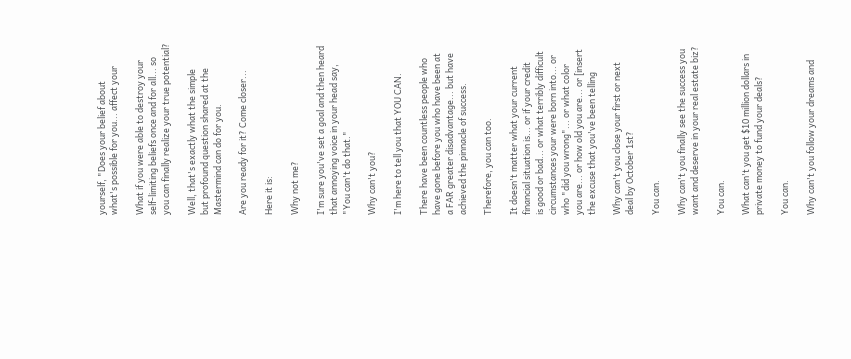yourself, "Does your belief about
what's possible for you... affect your

What if you were able to destroy your
self-limiting beliefs once and for all... so
you can finally realize your true potential?

Well, that's exactly what the simple
but profound question shared at the
Mastermind can do for you.

Are you ready for it? Come closer...

Here it is:

Why not me?

I'm sure you've set a goal and then heard
that annoying voice in your head say,
"You can't do that."

Why can't you?

I'm here to tell you that YOU CAN.

There have been countless people who
have gone before you who have been at
a FAR greater disadvantage... but have
achieved the pinnacle of success.

Therefore, you can too.

It doesn't matter what your current
financial situation is... or if your credit
is good or bad... or what terribly difficult
circumstances your were born into... or
who "did you wrong"... or what color
you are... or how old you are... or [insert
the excuse that you've been telling

Why can't you close your first or next
deal by October 1st?

You can.

Why can't you finally see the success you
want and deserve in your real estate biz?

You can.

What can't you get $10 million dollars in
private money to fund your deals?

You can.

Why can't you follow your dreams and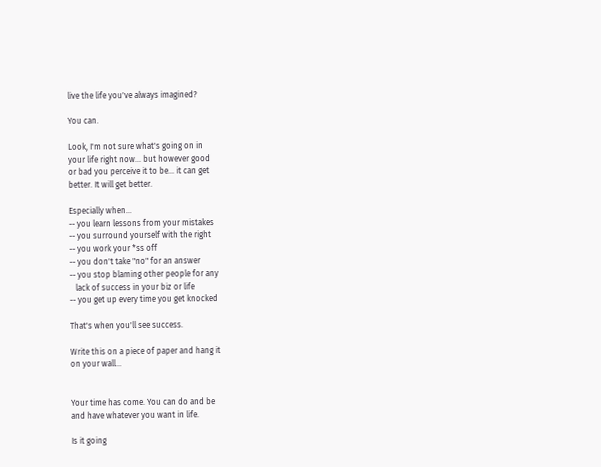live the life you've always imagined?

You can.

Look, I'm not sure what's going on in
your life right now... but however good
or bad you perceive it to be... it can get
better. It will get better.

Especially when...
-- you learn lessons from your mistakes
-- you surround yourself with the right
-- you work your *ss off
-- you don't take "no" for an answer
-- you stop blaming other people for any
   lack of success in your biz or life
-- you get up every time you get knocked

That's when you'll see success.

Write this on a piece of paper and hang it
on your wall...


Your time has come. You can do and be
and have whatever you want in life.

Is it going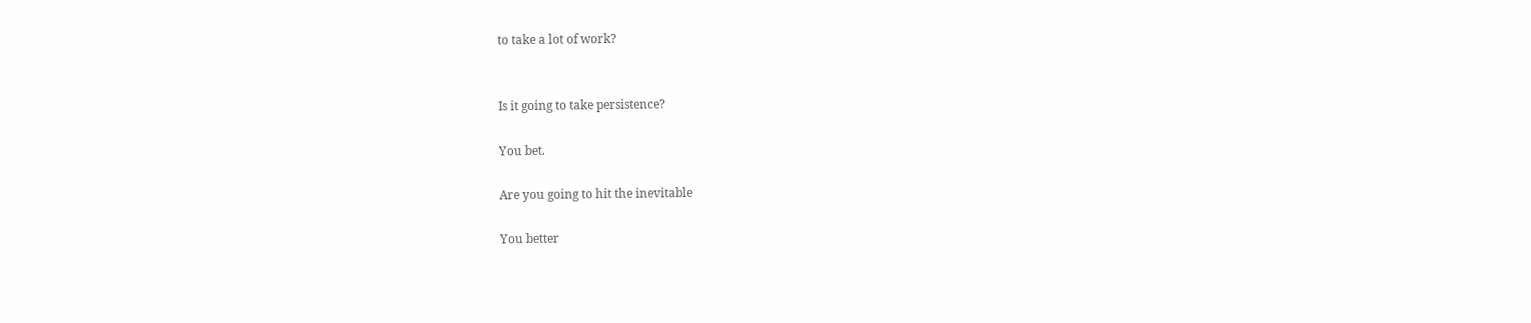to take a lot of work?


Is it going to take persistence?

You bet.

Are you going to hit the inevitable

You better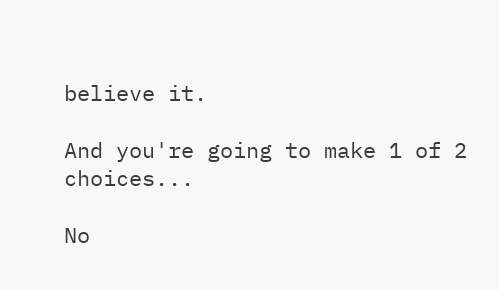believe it.

And you're going to make 1 of 2 choices...

No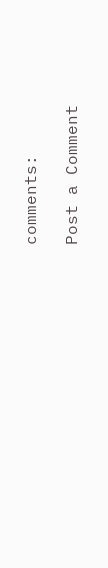comments:

Post a Comment